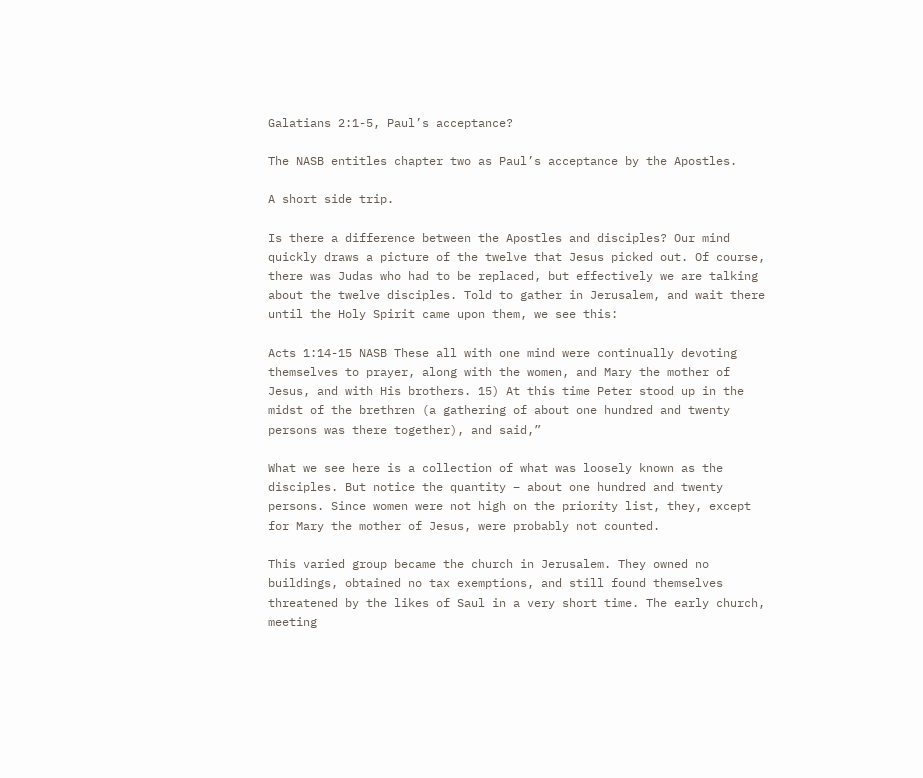Galatians 2:1-5, Paul’s acceptance?

The NASB entitles chapter two as Paul’s acceptance by the Apostles.

A short side trip.

Is there a difference between the Apostles and disciples? Our mind quickly draws a picture of the twelve that Jesus picked out. Of course, there was Judas who had to be replaced, but effectively we are talking about the twelve disciples. Told to gather in Jerusalem, and wait there until the Holy Spirit came upon them, we see this:

Acts 1:14-15 NASB These all with one mind were continually devoting themselves to prayer, along with the women, and Mary the mother of Jesus, and with His brothers. 15) At this time Peter stood up in the midst of the brethren (a gathering of about one hundred and twenty persons was there together), and said,”

What we see here is a collection of what was loosely known as the disciples. But notice the quantity – about one hundred and twenty persons. Since women were not high on the priority list, they, except for Mary the mother of Jesus, were probably not counted.

This varied group became the church in Jerusalem. They owned no buildings, obtained no tax exemptions, and still found themselves threatened by the likes of Saul in a very short time. The early church, meeting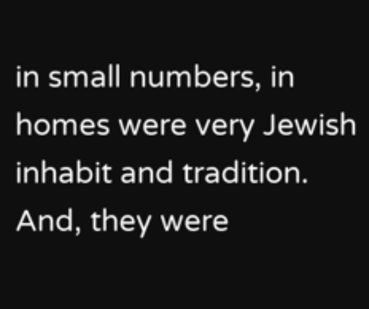in small numbers, in homes were very Jewish inhabit and tradition. And, they were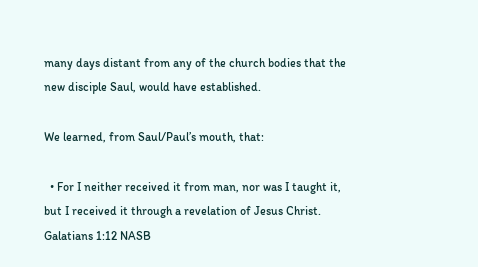many days distant from any of the church bodies that the new disciple Saul, would have established.

We learned, from Saul/Paul’s mouth, that:

  • For I neither received it from man, nor was I taught it, but I received it through a revelation of Jesus Christ. Galatians 1:12 NASB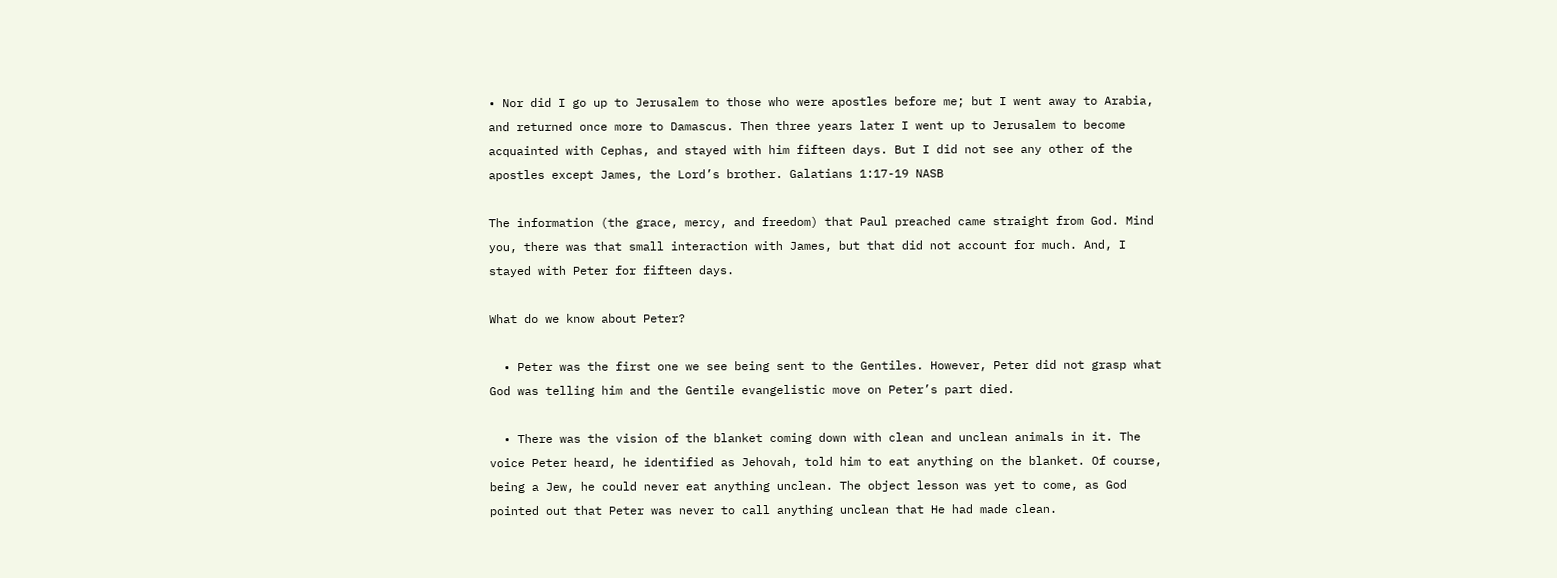• Nor did I go up to Jerusalem to those who were apostles before me; but I went away to Arabia, and returned once more to Damascus. Then three years later I went up to Jerusalem to become acquainted with Cephas, and stayed with him fifteen days. But I did not see any other of the apostles except James, the Lord’s brother. Galatians 1:17-19 NASB

The information (the grace, mercy, and freedom) that Paul preached came straight from God. Mind you, there was that small interaction with James, but that did not account for much. And, I stayed with Peter for fifteen days.

What do we know about Peter?

  • Peter was the first one we see being sent to the Gentiles. However, Peter did not grasp what God was telling him and the Gentile evangelistic move on Peter’s part died.

  • There was the vision of the blanket coming down with clean and unclean animals in it. The voice Peter heard, he identified as Jehovah, told him to eat anything on the blanket. Of course, being a Jew, he could never eat anything unclean. The object lesson was yet to come, as God pointed out that Peter was never to call anything unclean that He had made clean.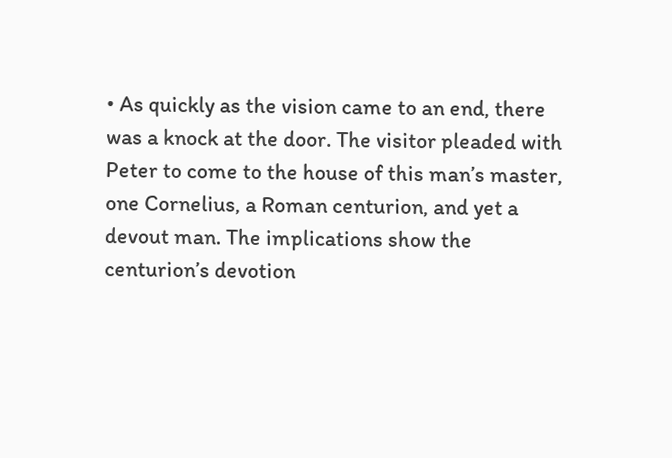• As quickly as the vision came to an end, there was a knock at the door. The visitor pleaded with Peter to come to the house of this man’s master, one Cornelius, a Roman centurion, and yet a devout man. The implications show the centurion’s devotion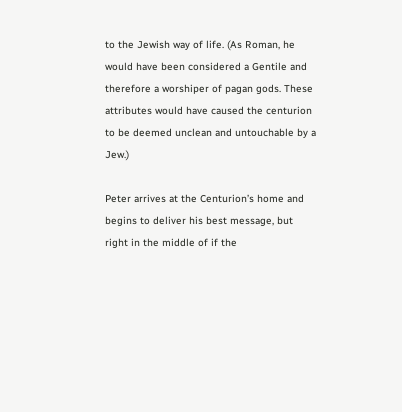to the Jewish way of life. (As Roman, he would have been considered a Gentile and therefore a worshiper of pagan gods. These attributes would have caused the centurion to be deemed unclean and untouchable by a Jew.)

Peter arrives at the Centurion’s home and begins to deliver his best message, but right in the middle of if the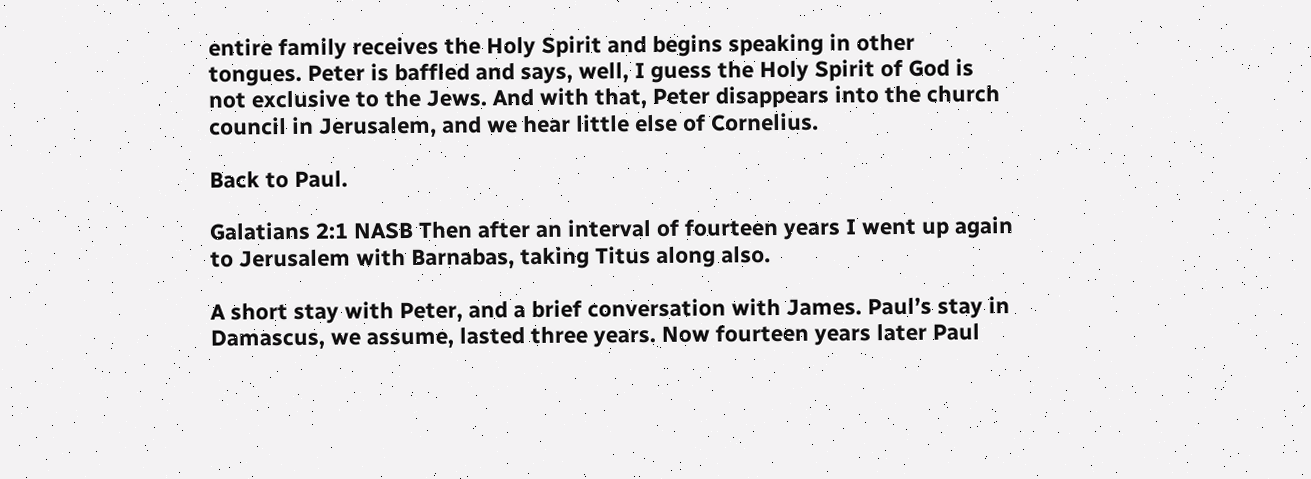entire family receives the Holy Spirit and begins speaking in other tongues. Peter is baffled and says, well, I guess the Holy Spirit of God is not exclusive to the Jews. And with that, Peter disappears into the church council in Jerusalem, and we hear little else of Cornelius.

Back to Paul.

Galatians 2:1 NASB Then after an interval of fourteen years I went up again to Jerusalem with Barnabas, taking Titus along also.

A short stay with Peter, and a brief conversation with James. Paul’s stay in Damascus, we assume, lasted three years. Now fourteen years later Paul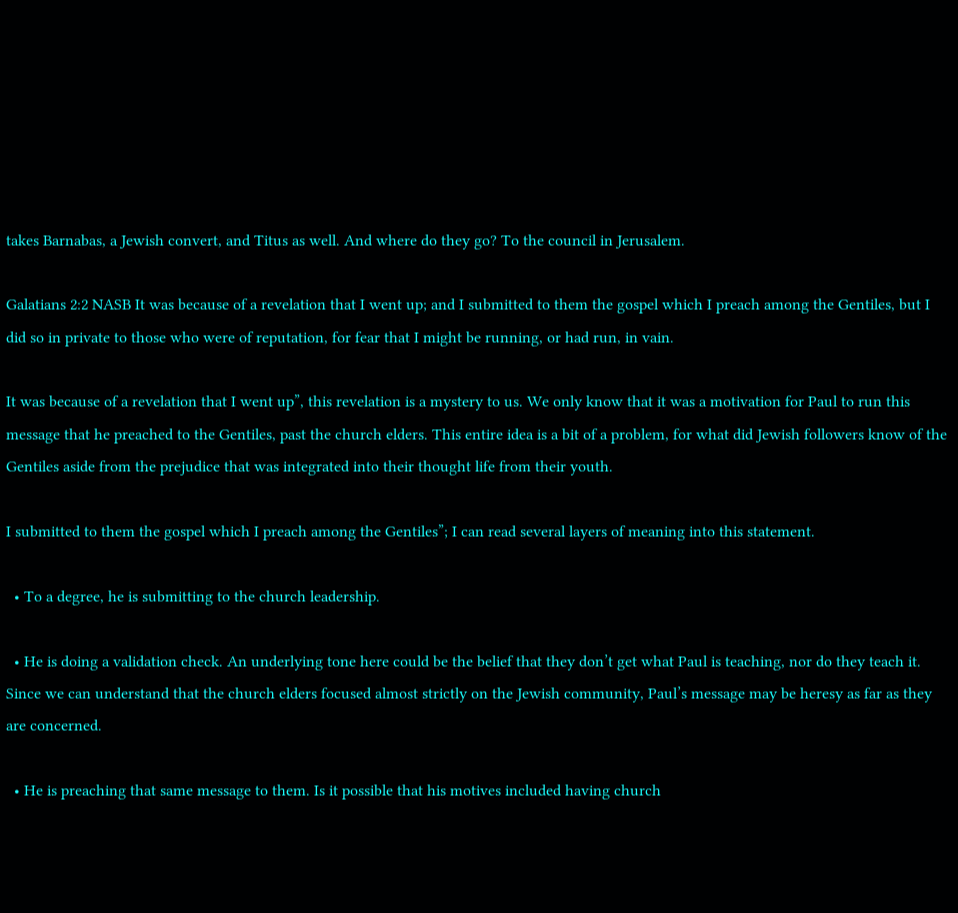takes Barnabas, a Jewish convert, and Titus as well. And where do they go? To the council in Jerusalem.

Galatians 2:2 NASB It was because of a revelation that I went up; and I submitted to them the gospel which I preach among the Gentiles, but I did so in private to those who were of reputation, for fear that I might be running, or had run, in vain.

It was because of a revelation that I went up”, this revelation is a mystery to us. We only know that it was a motivation for Paul to run this message that he preached to the Gentiles, past the church elders. This entire idea is a bit of a problem, for what did Jewish followers know of the Gentiles aside from the prejudice that was integrated into their thought life from their youth.

I submitted to them the gospel which I preach among the Gentiles”; I can read several layers of meaning into this statement.

  • To a degree, he is submitting to the church leadership.

  • He is doing a validation check. An underlying tone here could be the belief that they don’t get what Paul is teaching, nor do they teach it. Since we can understand that the church elders focused almost strictly on the Jewish community, Paul’s message may be heresy as far as they are concerned.

  • He is preaching that same message to them. Is it possible that his motives included having church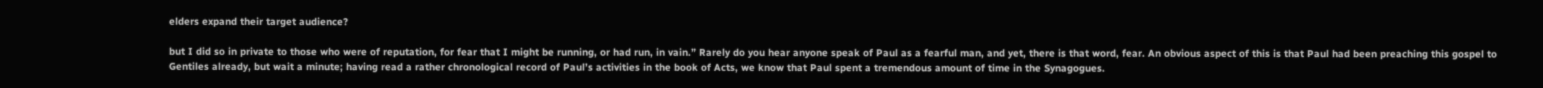elders expand their target audience?

but I did so in private to those who were of reputation, for fear that I might be running, or had run, in vain.” Rarely do you hear anyone speak of Paul as a fearful man, and yet, there is that word, fear. An obvious aspect of this is that Paul had been preaching this gospel to Gentiles already, but wait a minute; having read a rather chronological record of Paul’s activities in the book of Acts, we know that Paul spent a tremendous amount of time in the Synagogues.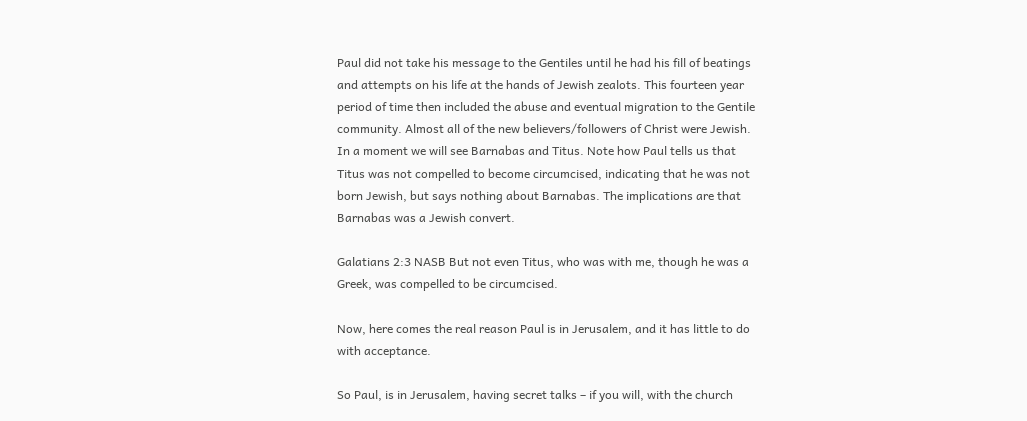Paul did not take his message to the Gentiles until he had his fill of beatings and attempts on his life at the hands of Jewish zealots. This fourteen year period of time then included the abuse and eventual migration to the Gentile community. Almost all of the new believers/followers of Christ were Jewish. In a moment we will see Barnabas and Titus. Note how Paul tells us that Titus was not compelled to become circumcised, indicating that he was not born Jewish, but says nothing about Barnabas. The implications are that Barnabas was a Jewish convert.

Galatians 2:3 NASB But not even Titus, who was with me, though he was a Greek, was compelled to be circumcised.

Now, here comes the real reason Paul is in Jerusalem, and it has little to do with acceptance.

So Paul, is in Jerusalem, having secret talks – if you will, with the church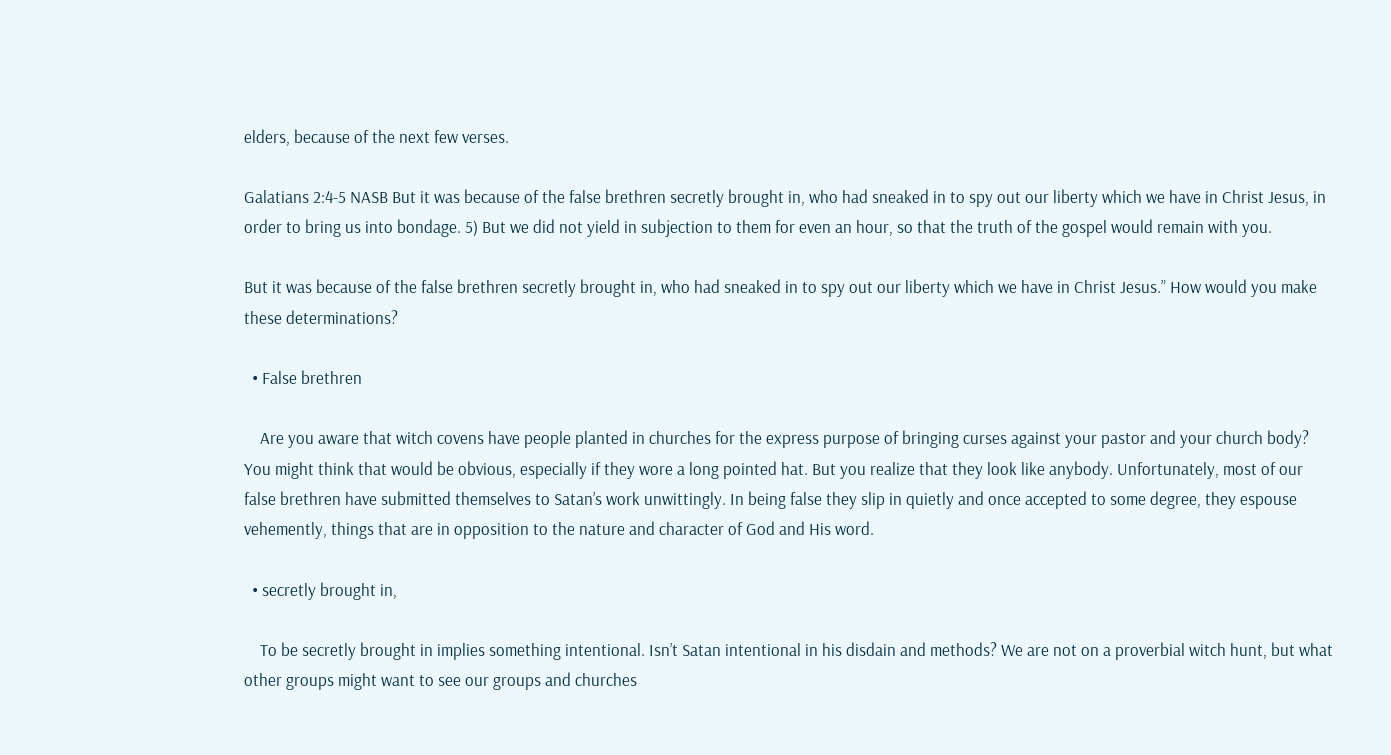elders, because of the next few verses.

Galatians 2:4-5 NASB But it was because of the false brethren secretly brought in, who had sneaked in to spy out our liberty which we have in Christ Jesus, in order to bring us into bondage. 5) But we did not yield in subjection to them for even an hour, so that the truth of the gospel would remain with you.

But it was because of the false brethren secretly brought in, who had sneaked in to spy out our liberty which we have in Christ Jesus.” How would you make these determinations?

  • False brethren

    Are you aware that witch covens have people planted in churches for the express purpose of bringing curses against your pastor and your church body? You might think that would be obvious, especially if they wore a long pointed hat. But you realize that they look like anybody. Unfortunately, most of our false brethren have submitted themselves to Satan’s work unwittingly. In being false they slip in quietly and once accepted to some degree, they espouse vehemently, things that are in opposition to the nature and character of God and His word.

  • secretly brought in,

    To be secretly brought in implies something intentional. Isn’t Satan intentional in his disdain and methods? We are not on a proverbial witch hunt, but what other groups might want to see our groups and churches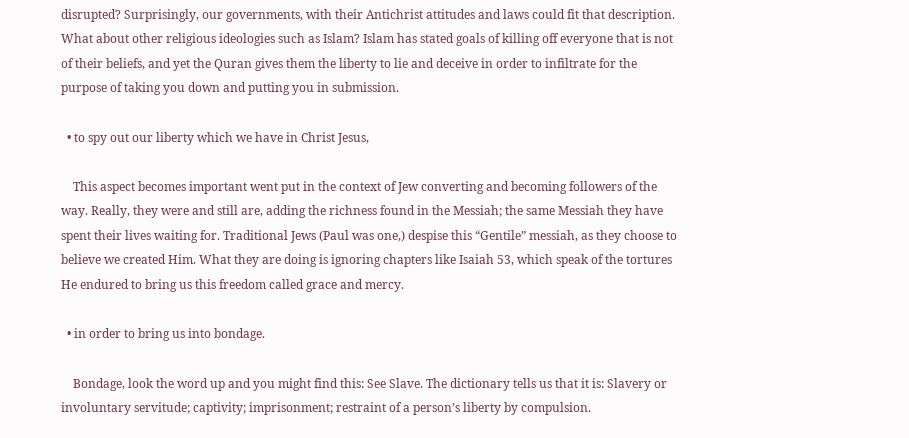disrupted? Surprisingly, our governments, with their Antichrist attitudes and laws could fit that description. What about other religious ideologies such as Islam? Islam has stated goals of killing off everyone that is not of their beliefs, and yet the Quran gives them the liberty to lie and deceive in order to infiltrate for the purpose of taking you down and putting you in submission.

  • to spy out our liberty which we have in Christ Jesus,

    This aspect becomes important went put in the context of Jew converting and becoming followers of the way. Really, they were and still are, adding the richness found in the Messiah; the same Messiah they have spent their lives waiting for. Traditional Jews (Paul was one,) despise this “Gentile” messiah, as they choose to believe we created Him. What they are doing is ignoring chapters like Isaiah 53, which speak of the tortures He endured to bring us this freedom called grace and mercy.

  • in order to bring us into bondage.

    Bondage, look the word up and you might find this: See Slave. The dictionary tells us that it is: Slavery or involuntary servitude; captivity; imprisonment; restraint of a person’s liberty by compulsion.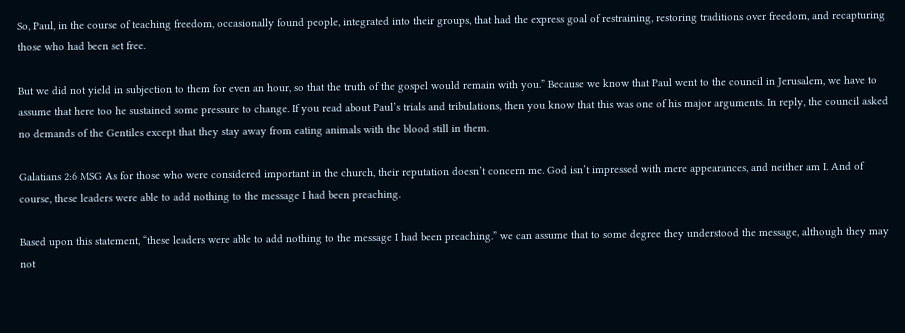So, Paul, in the course of teaching freedom, occasionally found people, integrated into their groups, that had the express goal of restraining, restoring traditions over freedom, and recapturing those who had been set free.

But we did not yield in subjection to them for even an hour, so that the truth of the gospel would remain with you.” Because we know that Paul went to the council in Jerusalem, we have to assume that here too he sustained some pressure to change. If you read about Paul’s trials and tribulations, then you know that this was one of his major arguments. In reply, the council asked no demands of the Gentiles except that they stay away from eating animals with the blood still in them.

Galatians 2:6 MSG As for those who were considered important in the church, their reputation doesn’t concern me. God isn’t impressed with mere appearances, and neither am I. And of course, these leaders were able to add nothing to the message I had been preaching.

Based upon this statement, “these leaders were able to add nothing to the message I had been preaching.” we can assume that to some degree they understood the message, although they may not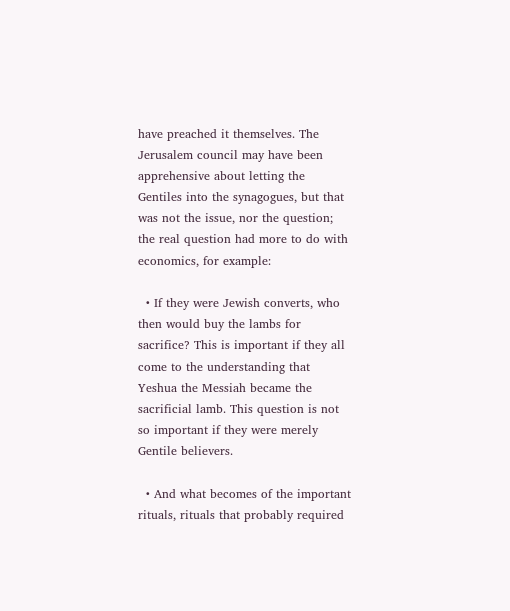have preached it themselves. The Jerusalem council may have been apprehensive about letting the Gentiles into the synagogues, but that was not the issue, nor the question; the real question had more to do with economics, for example:

  • If they were Jewish converts, who then would buy the lambs for sacrifice? This is important if they all come to the understanding that Yeshua the Messiah became the sacrificial lamb. This question is not so important if they were merely Gentile believers.

  • And what becomes of the important rituals, rituals that probably required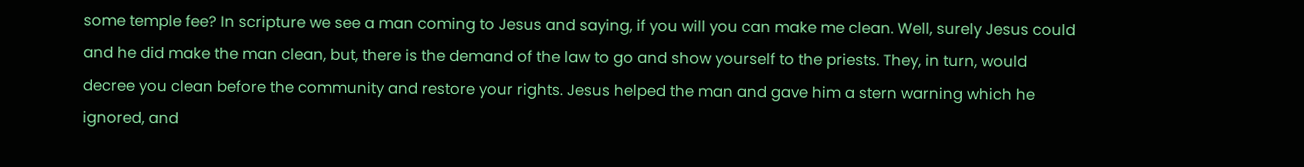some temple fee? In scripture we see a man coming to Jesus and saying, if you will you can make me clean. Well, surely Jesus could and he did make the man clean, but, there is the demand of the law to go and show yourself to the priests. They, in turn, would decree you clean before the community and restore your rights. Jesus helped the man and gave him a stern warning which he ignored, and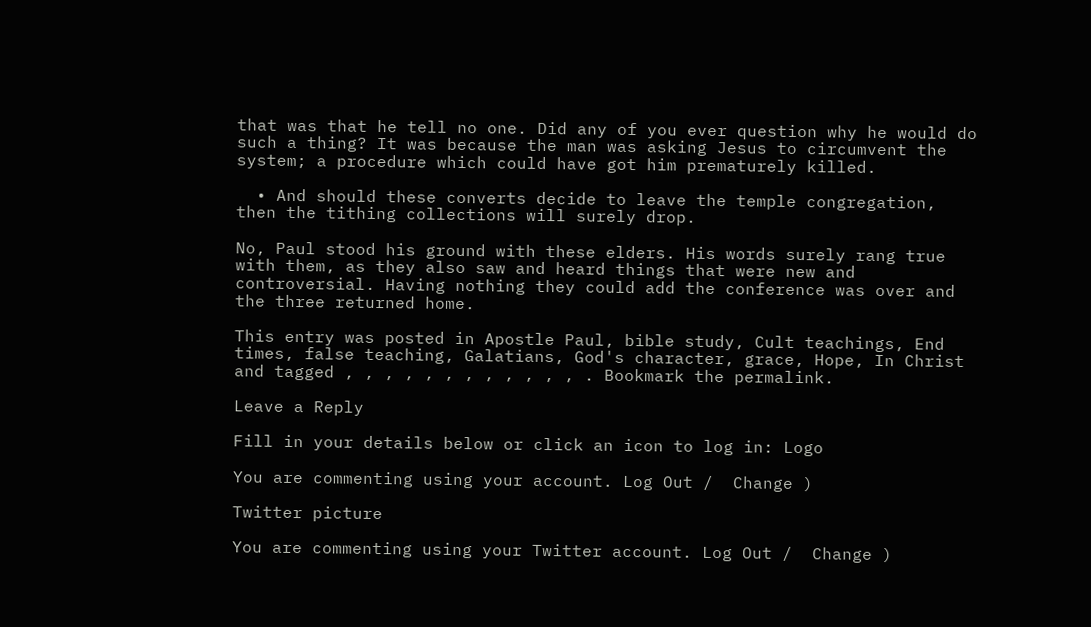that was that he tell no one. Did any of you ever question why he would do such a thing? It was because the man was asking Jesus to circumvent the system; a procedure which could have got him prematurely killed.

  • And should these converts decide to leave the temple congregation, then the tithing collections will surely drop.

No, Paul stood his ground with these elders. His words surely rang true with them, as they also saw and heard things that were new and controversial. Having nothing they could add the conference was over and the three returned home.

This entry was posted in Apostle Paul, bible study, Cult teachings, End times, false teaching, Galatians, God's character, grace, Hope, In Christ and tagged , , , , , , , , , , , , . Bookmark the permalink.

Leave a Reply

Fill in your details below or click an icon to log in: Logo

You are commenting using your account. Log Out /  Change )

Twitter picture

You are commenting using your Twitter account. Log Out /  Change )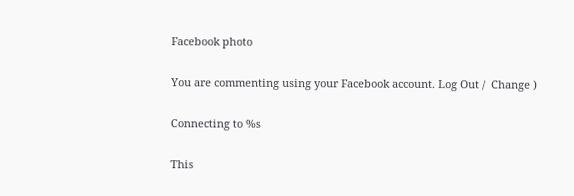Facebook photo

You are commenting using your Facebook account. Log Out /  Change )

Connecting to %s

This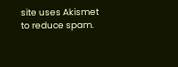site uses Akismet to reduce spam.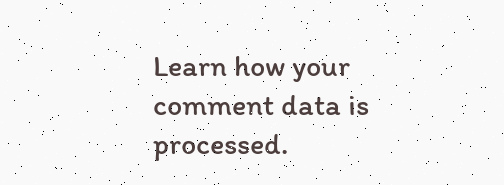Learn how your comment data is processed.